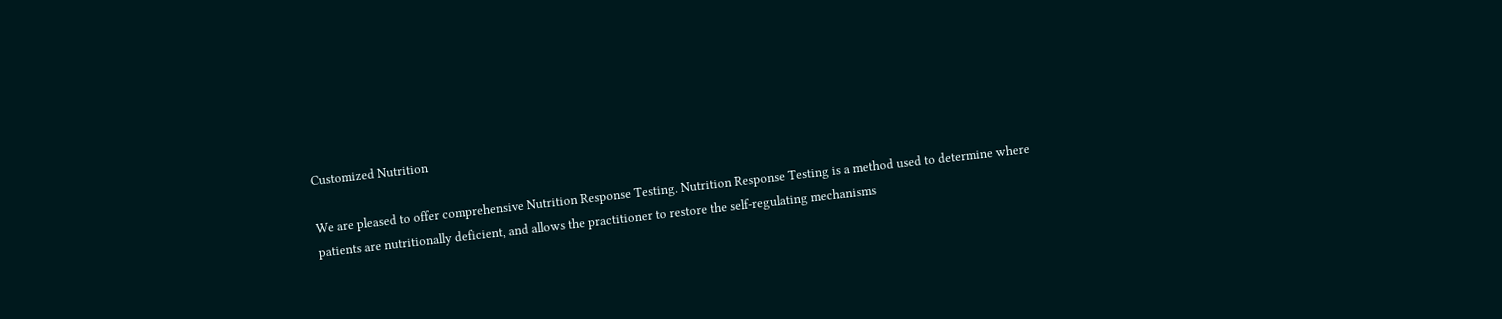Customized Nutrition

We are pleased to offer comprehensive Nutrition Response Testing. Nutrition Response Testing is a method used to determine where patients are nutritionally deficient, and allows the practitioner to restore the self-regulating mechanisms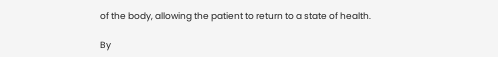of the body, allowing the patient to return to a state of health.

By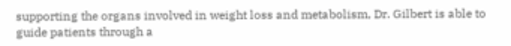supporting the organs involved in weight loss and metabolism, Dr. Gilbert is able to guide patients through a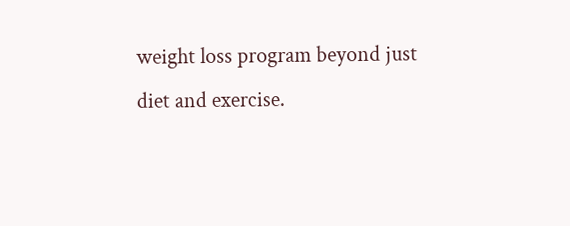weight loss program beyond just diet and exercise.